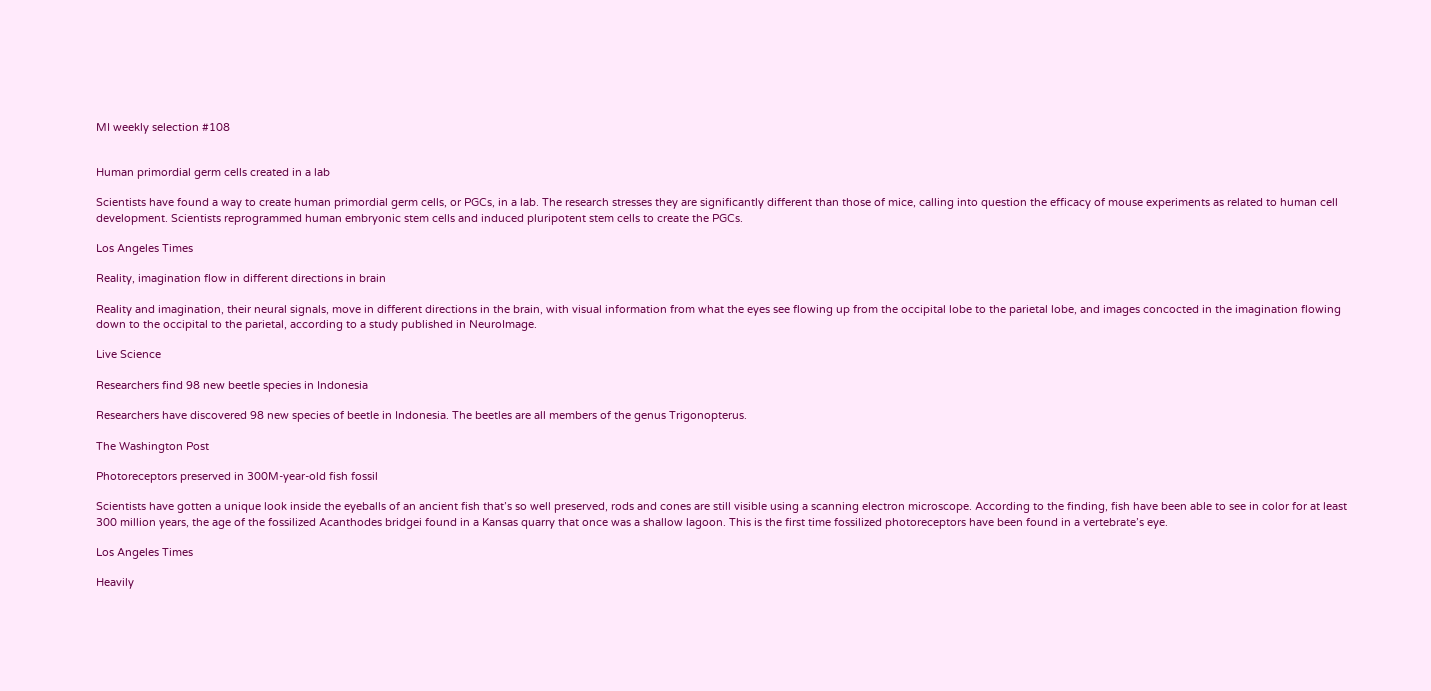MI weekly selection #108


Human primordial germ cells created in a lab

Scientists have found a way to create human primordial germ cells, or PGCs, in a lab. The research stresses they are significantly different than those of mice, calling into question the efficacy of mouse experiments as related to human cell development. Scientists reprogrammed human embryonic stem cells and induced pluripotent stem cells to create the PGCs.

Los Angeles Times

Reality, imagination flow in different directions in brain

Reality and imagination, their neural signals, move in different directions in the brain, with visual information from what the eyes see flowing up from the occipital lobe to the parietal lobe, and images concocted in the imagination flowing down to the occipital to the parietal, according to a study published in NeuroImage.

Live Science

Researchers find 98 new beetle species in Indonesia

Researchers have discovered 98 new species of beetle in Indonesia. The beetles are all members of the genus Trigonopterus.

The Washington Post

Photoreceptors preserved in 300M-year-old fish fossil

Scientists have gotten a unique look inside the eyeballs of an ancient fish that’s so well preserved, rods and cones are still visible using a scanning electron microscope. According to the finding, fish have been able to see in color for at least 300 million years, the age of the fossilized Acanthodes bridgei found in a Kansas quarry that once was a shallow lagoon. This is the first time fossilized photoreceptors have been found in a vertebrate’s eye.

Los Angeles Times

Heavily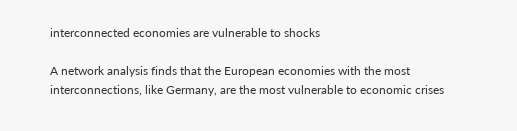interconnected economies are vulnerable to shocks

A network analysis finds that the European economies with the most interconnections, like Germany, are the most vulnerable to economic crises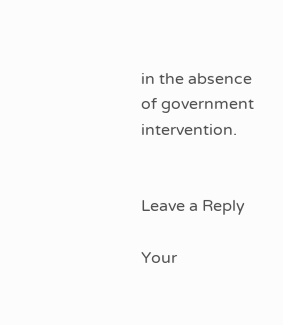in the absence of government intervention.


Leave a Reply

Your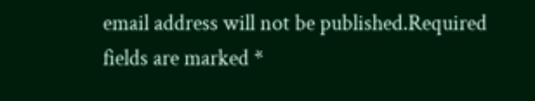email address will not be published.Required fields are marked *